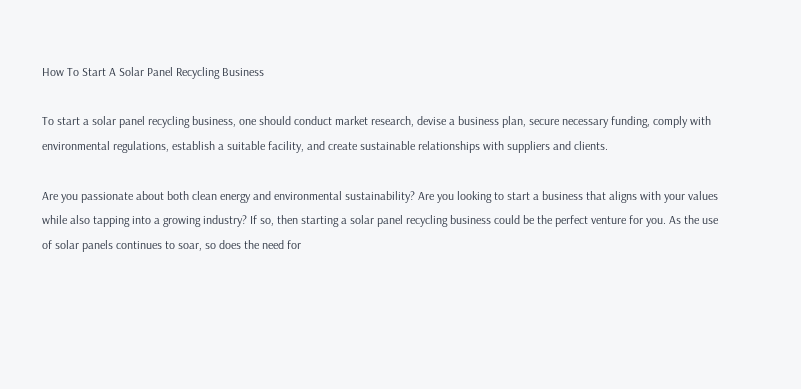How To Start A Solar Panel Recycling Business

To start a solar panel recycling business, one should conduct market research, devise a business plan, secure necessary funding, comply with environmental regulations, establish a suitable facility, and create sustainable relationships with suppliers and clients.

Are you passionate about both clean energy and environmental sustainability? Are you looking to start a business that aligns with your values while also tapping into a growing industry? If so, then starting a solar panel recycling business could be the perfect venture for you. As the use of solar panels continues to soar, so does the need for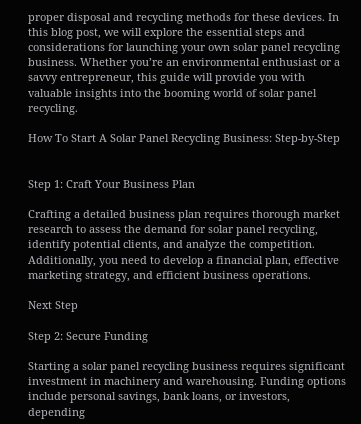proper disposal and recycling methods for these devices. In this blog post, we will explore the essential steps and considerations for launching your own solar panel recycling business. Whether you’re an environmental enthusiast or a savvy entrepreneur, this guide will provide you with valuable insights into the booming world of solar panel recycling.

How To Start A Solar Panel Recycling Business: Step-by-Step


Step 1: Craft Your Business Plan

Crafting a detailed business plan requires thorough market research to assess the demand for solar panel recycling, identify potential clients, and analyze the competition. Additionally, you need to develop a financial plan, effective marketing strategy, and efficient business operations.

Next Step

Step 2: Secure Funding

Starting a solar panel recycling business requires significant investment in machinery and warehousing. Funding options include personal savings, bank loans, or investors, depending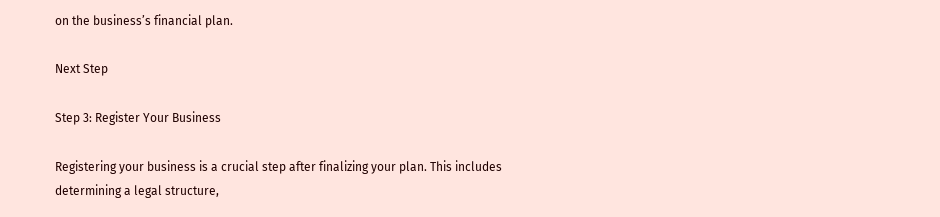on the business’s financial plan.

Next Step

Step 3: Register Your Business

Registering your business is a crucial step after finalizing your plan. This includes determining a legal structure,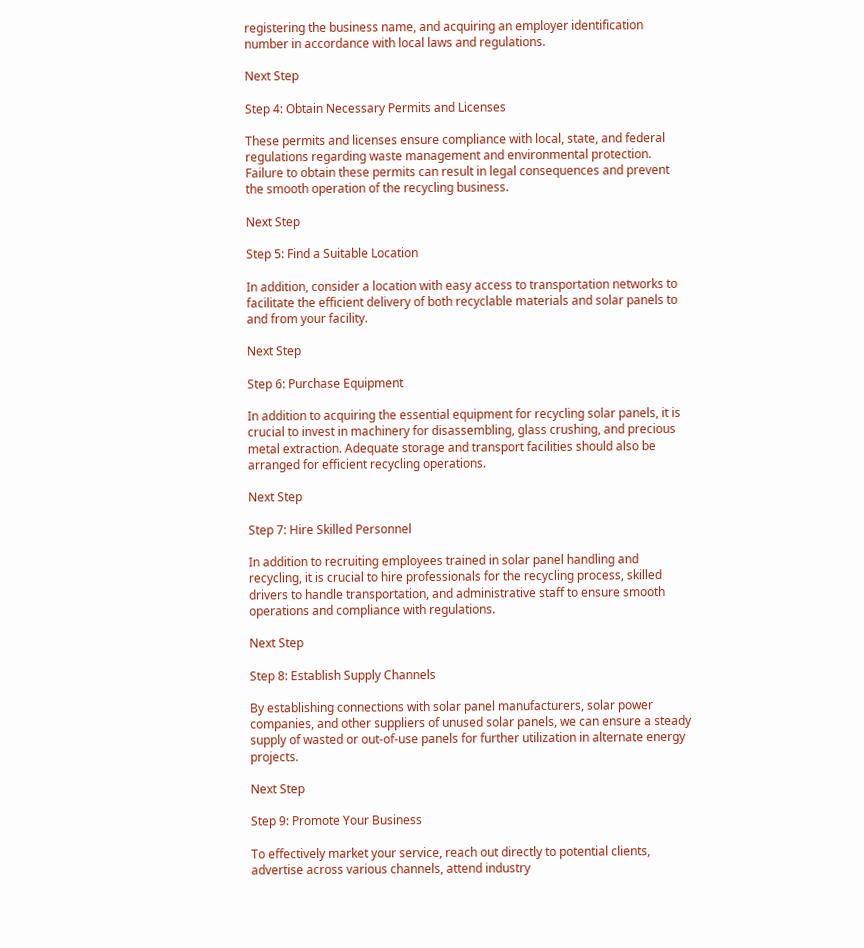registering the business name, and acquiring an employer identification number in accordance with local laws and regulations.

Next Step

Step 4: Obtain Necessary Permits and Licenses

These permits and licenses ensure compliance with local, state, and federal regulations regarding waste management and environmental protection. Failure to obtain these permits can result in legal consequences and prevent the smooth operation of the recycling business.

Next Step

Step 5: Find a Suitable Location

In addition, consider a location with easy access to transportation networks to facilitate the efficient delivery of both recyclable materials and solar panels to and from your facility.

Next Step

Step 6: Purchase Equipment

In addition to acquiring the essential equipment for recycling solar panels, it is crucial to invest in machinery for disassembling, glass crushing, and precious metal extraction. Adequate storage and transport facilities should also be arranged for efficient recycling operations.

Next Step

Step 7: Hire Skilled Personnel

In addition to recruiting employees trained in solar panel handling and recycling, it is crucial to hire professionals for the recycling process, skilled drivers to handle transportation, and administrative staff to ensure smooth operations and compliance with regulations.

Next Step

Step 8: Establish Supply Channels

By establishing connections with solar panel manufacturers, solar power companies, and other suppliers of unused solar panels, we can ensure a steady supply of wasted or out-of-use panels for further utilization in alternate energy projects.

Next Step

Step 9: Promote Your Business

To effectively market your service, reach out directly to potential clients, advertise across various channels, attend industry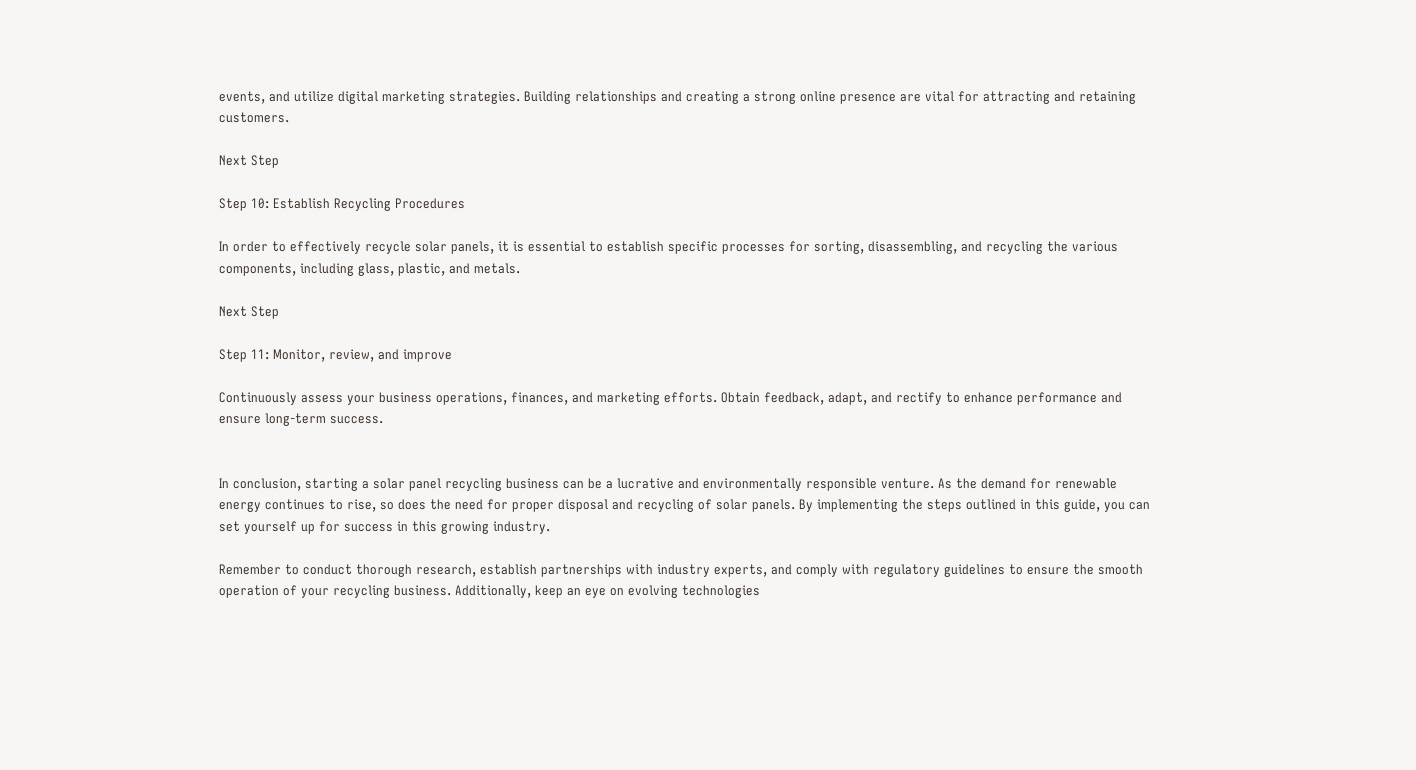events, and utilize digital marketing strategies. Building relationships and creating a strong online presence are vital for attracting and retaining customers.

Next Step

Step 10: Establish Recycling Procedures

In order to effectively recycle solar panels, it is essential to establish specific processes for sorting, disassembling, and recycling the various components, including glass, plastic, and metals.

Next Step

Step 11: Monitor, review, and improve

Continuously assess your business operations, finances, and marketing efforts. Obtain feedback, adapt, and rectify to enhance performance and ensure long-term success.


In conclusion, starting a solar panel recycling business can be a lucrative and environmentally responsible venture. As the demand for renewable energy continues to rise, so does the need for proper disposal and recycling of solar panels. By implementing the steps outlined in this guide, you can set yourself up for success in this growing industry.

Remember to conduct thorough research, establish partnerships with industry experts, and comply with regulatory guidelines to ensure the smooth operation of your recycling business. Additionally, keep an eye on evolving technologies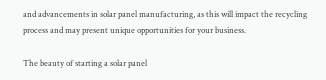and advancements in solar panel manufacturing, as this will impact the recycling process and may present unique opportunities for your business.

The beauty of starting a solar panel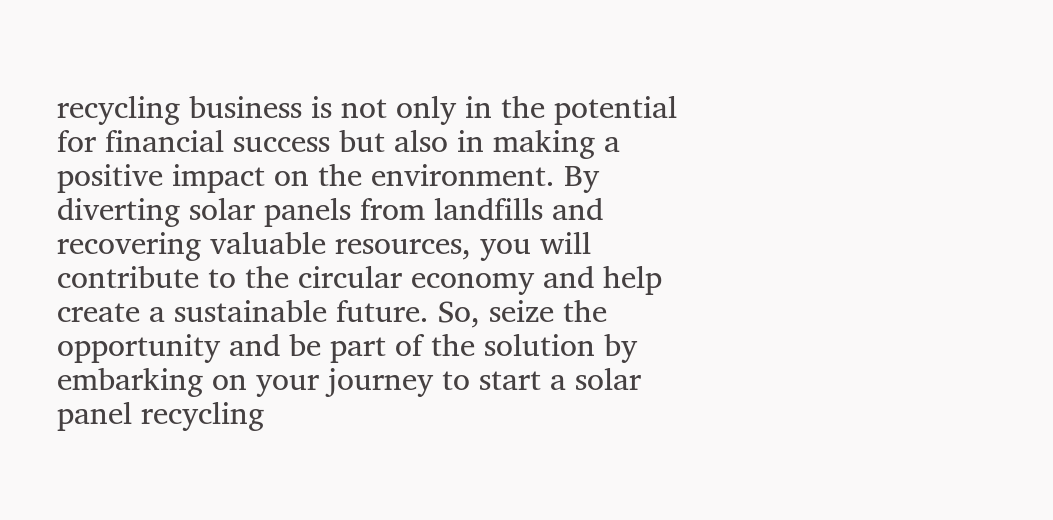recycling business is not only in the potential for financial success but also in making a positive impact on the environment. By diverting solar panels from landfills and recovering valuable resources, you will contribute to the circular economy and help create a sustainable future. So, seize the opportunity and be part of the solution by embarking on your journey to start a solar panel recycling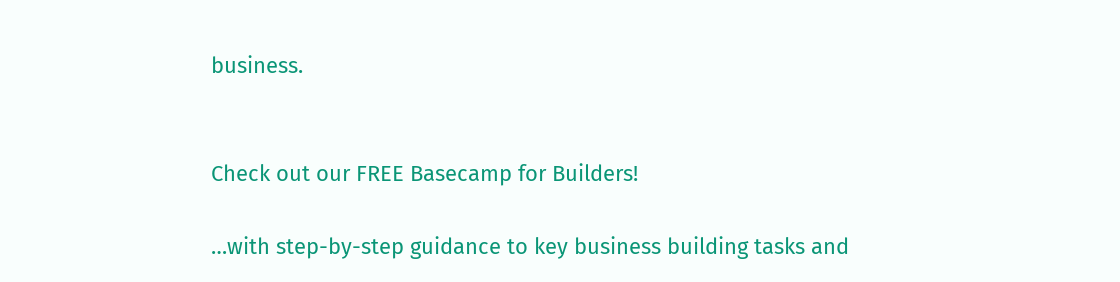business.


Check out our FREE Basecamp for Builders!

…with step-by-step guidance to key business building tasks and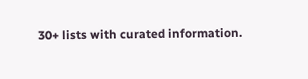30+ lists with curated information.